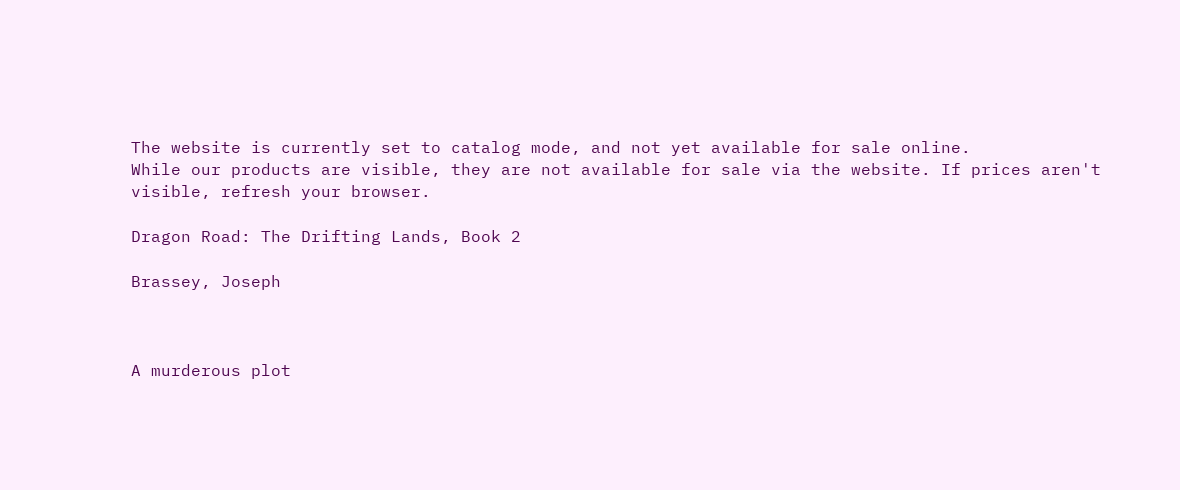The website is currently set to catalog mode, and not yet available for sale online.
While our products are visible, they are not available for sale via the website. If prices aren't visible, refresh your browser.

Dragon Road: The Drifting Lands, Book 2

Brassey, Joseph



A murderous plot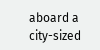aboard a city-sized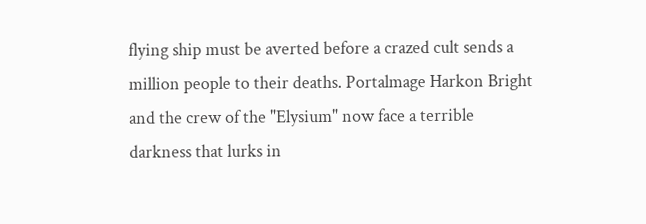flying ship must be averted before a crazed cult sends a million people to their deaths. Portalmage Harkon Bright and the crew of the "Elysium" now face a terrible darkness that lurks in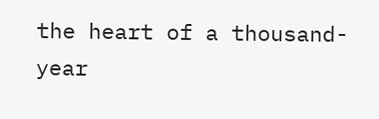the heart of a thousand-year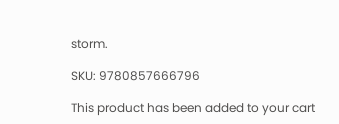storm.

SKU: 9780857666796

This product has been added to your cart